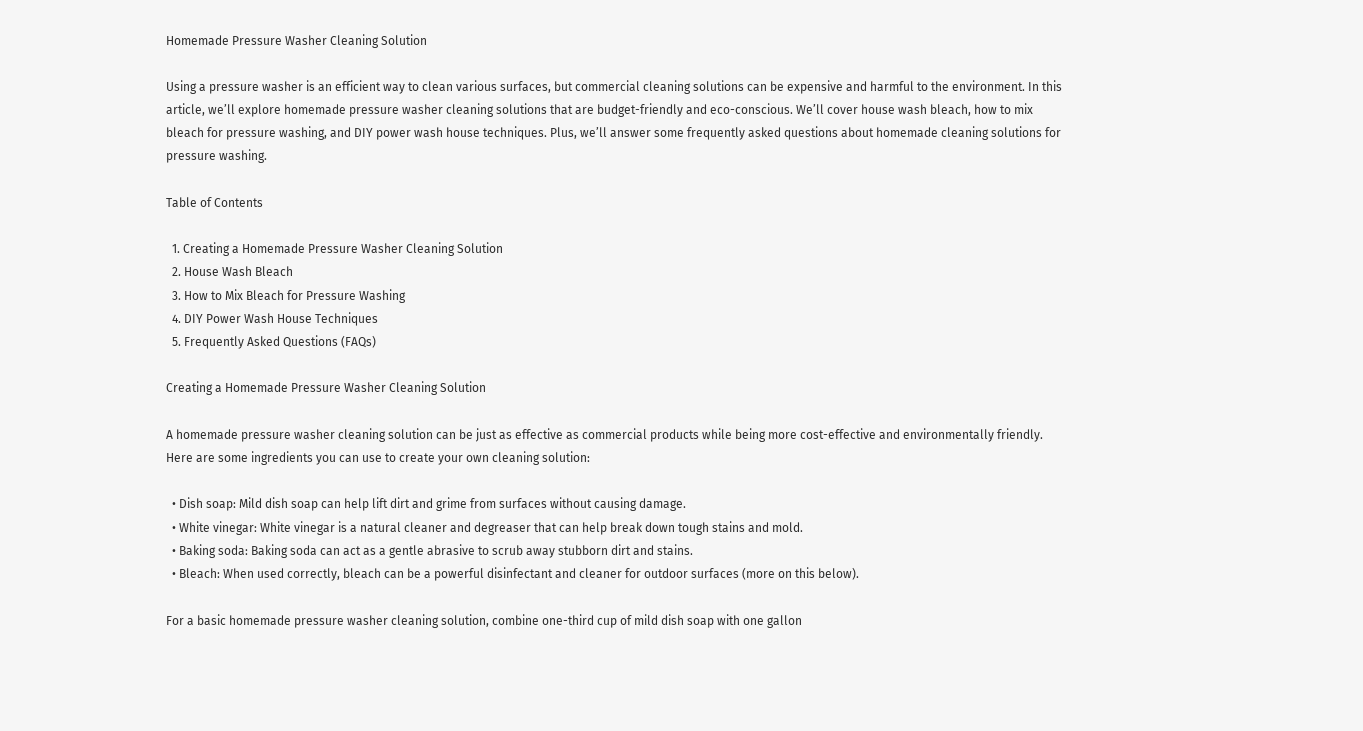Homemade Pressure Washer Cleaning Solution

Using a pressure washer is an efficient way to clean various surfaces, but commercial cleaning solutions can be expensive and harmful to the environment. In this article, we’ll explore homemade pressure washer cleaning solutions that are budget-friendly and eco-conscious. We’ll cover house wash bleach, how to mix bleach for pressure washing, and DIY power wash house techniques. Plus, we’ll answer some frequently asked questions about homemade cleaning solutions for pressure washing.

Table of Contents

  1. Creating a Homemade Pressure Washer Cleaning Solution
  2. House Wash Bleach
  3. How to Mix Bleach for Pressure Washing
  4. DIY Power Wash House Techniques
  5. Frequently Asked Questions (FAQs)

Creating a Homemade Pressure Washer Cleaning Solution

A homemade pressure washer cleaning solution can be just as effective as commercial products while being more cost-effective and environmentally friendly. Here are some ingredients you can use to create your own cleaning solution:

  • Dish soap: Mild dish soap can help lift dirt and grime from surfaces without causing damage.
  • White vinegar: White vinegar is a natural cleaner and degreaser that can help break down tough stains and mold.
  • Baking soda: Baking soda can act as a gentle abrasive to scrub away stubborn dirt and stains.
  • Bleach: When used correctly, bleach can be a powerful disinfectant and cleaner for outdoor surfaces (more on this below).

For a basic homemade pressure washer cleaning solution, combine one-third cup of mild dish soap with one gallon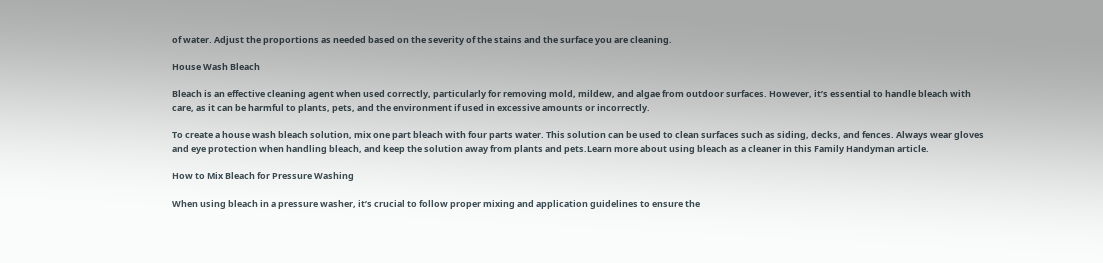of water. Adjust the proportions as needed based on the severity of the stains and the surface you are cleaning.

House Wash Bleach

Bleach is an effective cleaning agent when used correctly, particularly for removing mold, mildew, and algae from outdoor surfaces. However, it’s essential to handle bleach with care, as it can be harmful to plants, pets, and the environment if used in excessive amounts or incorrectly.

To create a house wash bleach solution, mix one part bleach with four parts water. This solution can be used to clean surfaces such as siding, decks, and fences. Always wear gloves and eye protection when handling bleach, and keep the solution away from plants and pets.Learn more about using bleach as a cleaner in this Family Handyman article.

How to Mix Bleach for Pressure Washing

When using bleach in a pressure washer, it’s crucial to follow proper mixing and application guidelines to ensure the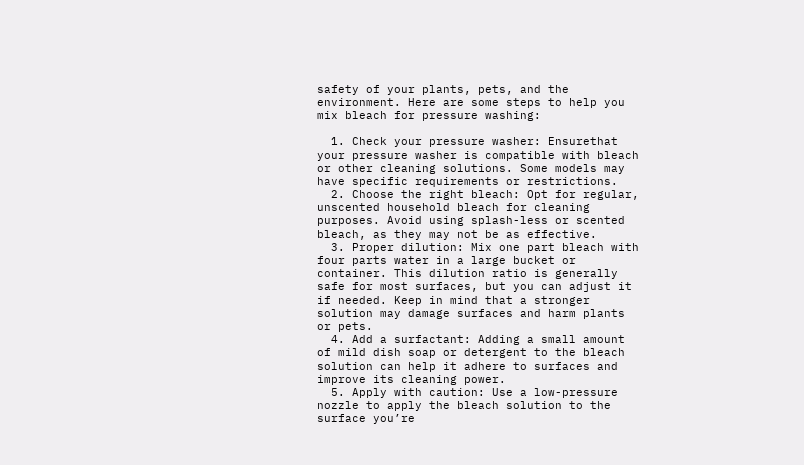safety of your plants, pets, and the environment. Here are some steps to help you mix bleach for pressure washing:

  1. Check your pressure washer: Ensurethat your pressure washer is compatible with bleach or other cleaning solutions. Some models may have specific requirements or restrictions.
  2. Choose the right bleach: Opt for regular, unscented household bleach for cleaning purposes. Avoid using splash-less or scented bleach, as they may not be as effective.
  3. Proper dilution: Mix one part bleach with four parts water in a large bucket or container. This dilution ratio is generally safe for most surfaces, but you can adjust it if needed. Keep in mind that a stronger solution may damage surfaces and harm plants or pets.
  4. Add a surfactant: Adding a small amount of mild dish soap or detergent to the bleach solution can help it adhere to surfaces and improve its cleaning power.
  5. Apply with caution: Use a low-pressure nozzle to apply the bleach solution to the surface you’re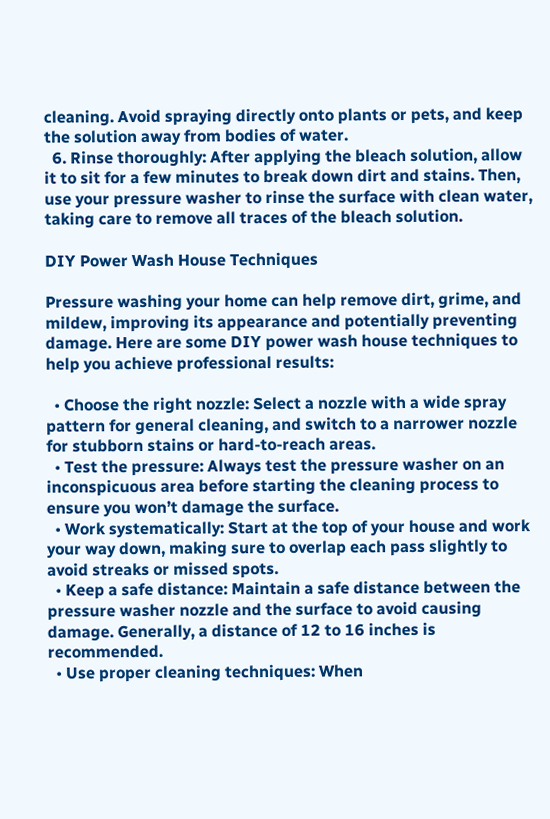cleaning. Avoid spraying directly onto plants or pets, and keep the solution away from bodies of water.
  6. Rinse thoroughly: After applying the bleach solution, allow it to sit for a few minutes to break down dirt and stains. Then, use your pressure washer to rinse the surface with clean water, taking care to remove all traces of the bleach solution.

DIY Power Wash House Techniques

Pressure washing your home can help remove dirt, grime, and mildew, improving its appearance and potentially preventing damage. Here are some DIY power wash house techniques to help you achieve professional results:

  • Choose the right nozzle: Select a nozzle with a wide spray pattern for general cleaning, and switch to a narrower nozzle for stubborn stains or hard-to-reach areas.
  • Test the pressure: Always test the pressure washer on an inconspicuous area before starting the cleaning process to ensure you won’t damage the surface.
  • Work systematically: Start at the top of your house and work your way down, making sure to overlap each pass slightly to avoid streaks or missed spots.
  • Keep a safe distance: Maintain a safe distance between the pressure washer nozzle and the surface to avoid causing damage. Generally, a distance of 12 to 16 inches is recommended.
  • Use proper cleaning techniques: When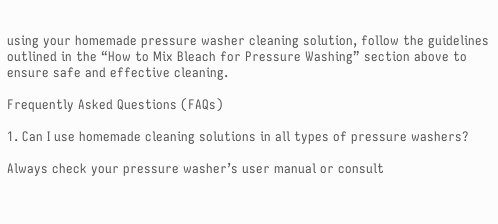using your homemade pressure washer cleaning solution, follow the guidelines outlined in the “How to Mix Bleach for Pressure Washing” section above to ensure safe and effective cleaning.

Frequently Asked Questions (FAQs)

1. Can I use homemade cleaning solutions in all types of pressure washers?

Always check your pressure washer’s user manual or consult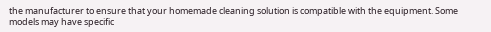the manufacturer to ensure that your homemade cleaning solution is compatible with the equipment. Some models may have specific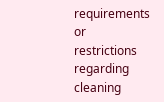requirements or restrictions regarding cleaning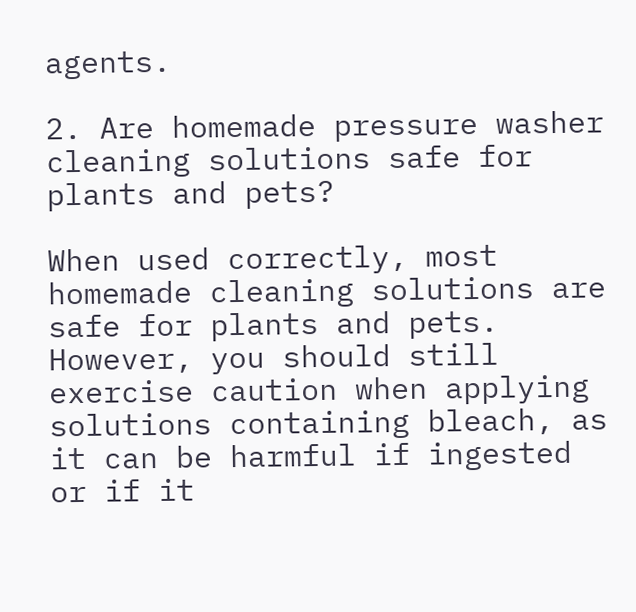agents.

2. Are homemade pressure washer cleaning solutions safe for plants and pets?

When used correctly, most homemade cleaning solutions are safe for plants and pets. However, you should still exercise caution when applying solutions containing bleach, as it can be harmful if ingested or if it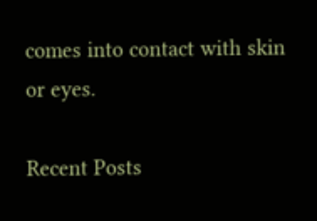comes into contact with skin or eyes.

Recent Posts